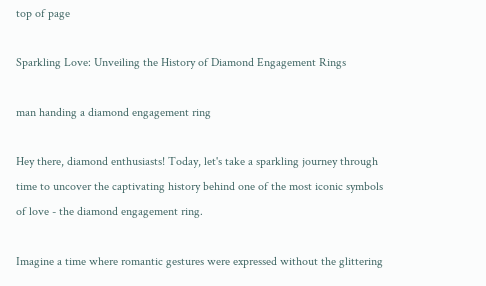top of page

Sparkling Love: Unveiling the History of Diamond Engagement Rings

man handing a diamond engagement ring

Hey there, diamond enthusiasts! Today, let's take a sparkling journey through time to uncover the captivating history behind one of the most iconic symbols of love - the diamond engagement ring.

Imagine a time where romantic gestures were expressed without the glittering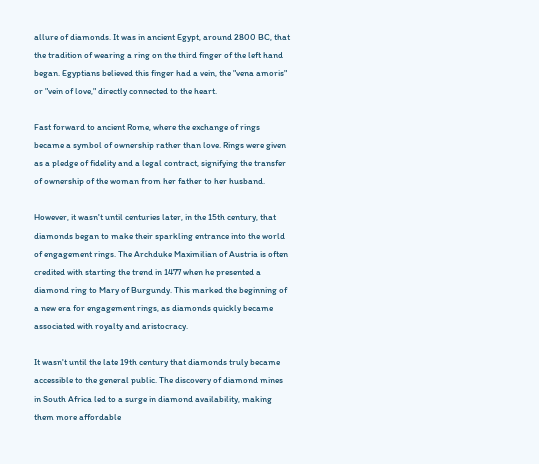allure of diamonds. It was in ancient Egypt, around 2800 BC, that the tradition of wearing a ring on the third finger of the left hand began. Egyptians believed this finger had a vein, the "vena amoris" or "vein of love," directly connected to the heart.

Fast forward to ancient Rome, where the exchange of rings became a symbol of ownership rather than love. Rings were given as a pledge of fidelity and a legal contract, signifying the transfer of ownership of the woman from her father to her husband.

However, it wasn't until centuries later, in the 15th century, that diamonds began to make their sparkling entrance into the world of engagement rings. The Archduke Maximilian of Austria is often credited with starting the trend in 1477 when he presented a diamond ring to Mary of Burgundy. This marked the beginning of a new era for engagement rings, as diamonds quickly became associated with royalty and aristocracy.

It wasn't until the late 19th century that diamonds truly became accessible to the general public. The discovery of diamond mines in South Africa led to a surge in diamond availability, making them more affordable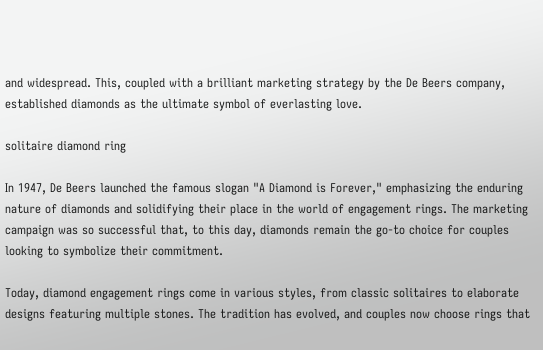and widespread. This, coupled with a brilliant marketing strategy by the De Beers company, established diamonds as the ultimate symbol of everlasting love.

solitaire diamond ring

In 1947, De Beers launched the famous slogan "A Diamond is Forever," emphasizing the enduring nature of diamonds and solidifying their place in the world of engagement rings. The marketing campaign was so successful that, to this day, diamonds remain the go-to choice for couples looking to symbolize their commitment.

Today, diamond engagement rings come in various styles, from classic solitaires to elaborate designs featuring multiple stones. The tradition has evolved, and couples now choose rings that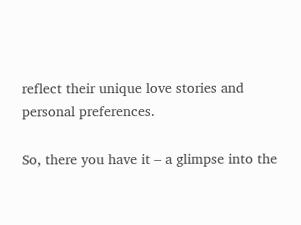reflect their unique love stories and personal preferences.

So, there you have it – a glimpse into the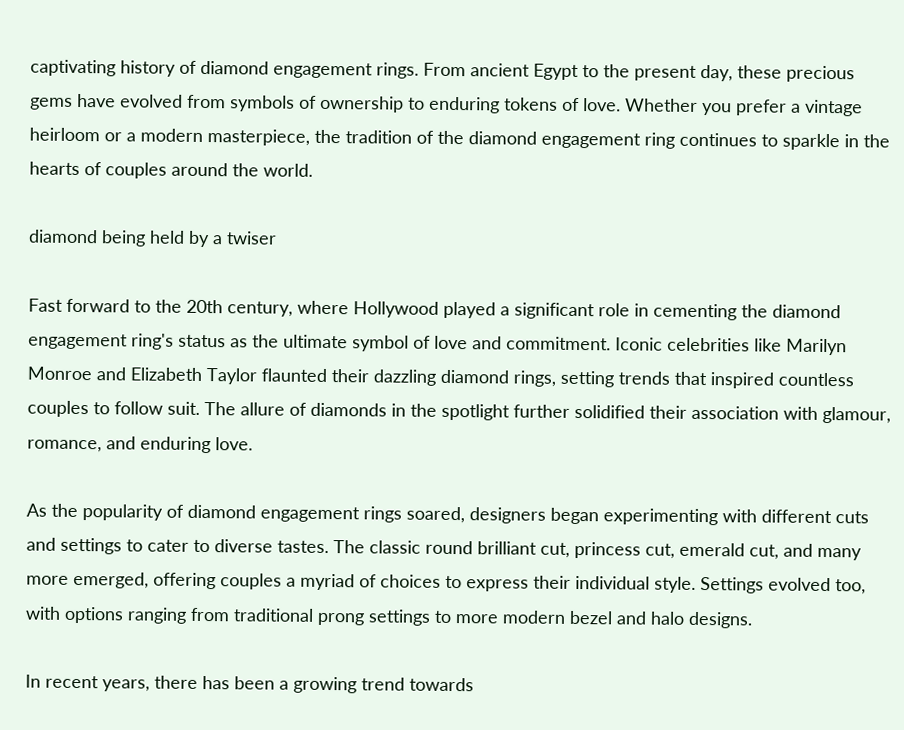captivating history of diamond engagement rings. From ancient Egypt to the present day, these precious gems have evolved from symbols of ownership to enduring tokens of love. Whether you prefer a vintage heirloom or a modern masterpiece, the tradition of the diamond engagement ring continues to sparkle in the hearts of couples around the world.

diamond being held by a twiser

Fast forward to the 20th century, where Hollywood played a significant role in cementing the diamond engagement ring's status as the ultimate symbol of love and commitment. Iconic celebrities like Marilyn Monroe and Elizabeth Taylor flaunted their dazzling diamond rings, setting trends that inspired countless couples to follow suit. The allure of diamonds in the spotlight further solidified their association with glamour, romance, and enduring love.

As the popularity of diamond engagement rings soared, designers began experimenting with different cuts and settings to cater to diverse tastes. The classic round brilliant cut, princess cut, emerald cut, and many more emerged, offering couples a myriad of choices to express their individual style. Settings evolved too, with options ranging from traditional prong settings to more modern bezel and halo designs.

In recent years, there has been a growing trend towards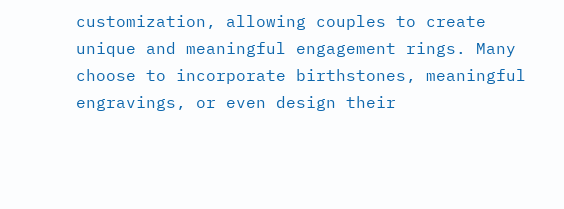customization, allowing couples to create unique and meaningful engagement rings. Many choose to incorporate birthstones, meaningful engravings, or even design their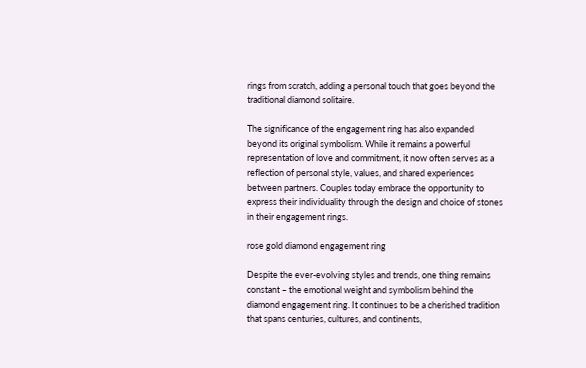rings from scratch, adding a personal touch that goes beyond the traditional diamond solitaire.

The significance of the engagement ring has also expanded beyond its original symbolism. While it remains a powerful representation of love and commitment, it now often serves as a reflection of personal style, values, and shared experiences between partners. Couples today embrace the opportunity to express their individuality through the design and choice of stones in their engagement rings.

rose gold diamond engagement ring

Despite the ever-evolving styles and trends, one thing remains constant – the emotional weight and symbolism behind the diamond engagement ring. It continues to be a cherished tradition that spans centuries, cultures, and continents,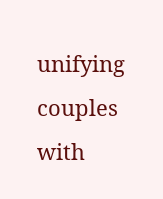unifying couples with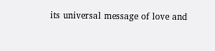its universal message of love and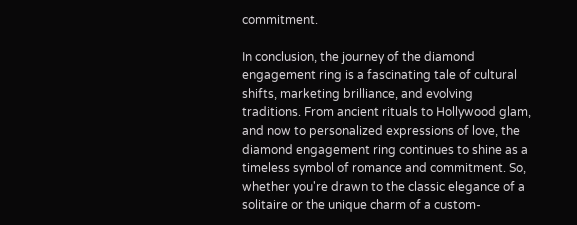commitment.

In conclusion, the journey of the diamond engagement ring is a fascinating tale of cultural shifts, marketing brilliance, and evolving traditions. From ancient rituals to Hollywood glam, and now to personalized expressions of love, the diamond engagement ring continues to shine as a timeless symbol of romance and commitment. So, whether you're drawn to the classic elegance of a solitaire or the unique charm of a custom-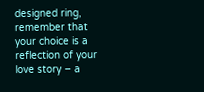designed ring, remember that your choice is a reflection of your love story – a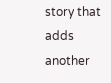story that adds another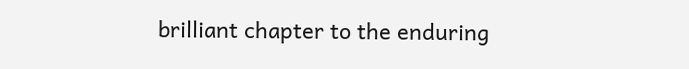brilliant chapter to the enduring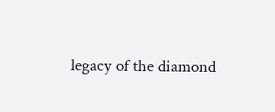legacy of the diamond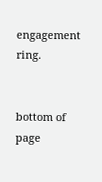engagement ring.


bottom of page